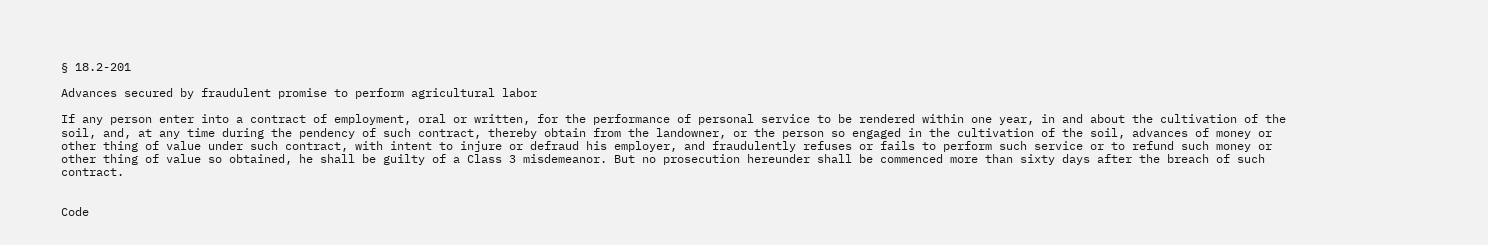§ 18.2-201

Advances secured by fraudulent promise to perform agricultural labor

If any person enter into a contract of employment, oral or written, for the performance of personal service to be rendered within one year, in and about the cultivation of the soil, and, at any time during the pendency of such contract, thereby obtain from the landowner, or the person so engaged in the cultivation of the soil, advances of money or other thing of value under such contract, with intent to injure or defraud his employer, and fraudulently refuses or fails to perform such service or to refund such money or other thing of value so obtained, he shall be guilty of a Class 3 misdemeanor. But no prosecution hereunder shall be commenced more than sixty days after the breach of such contract.


Code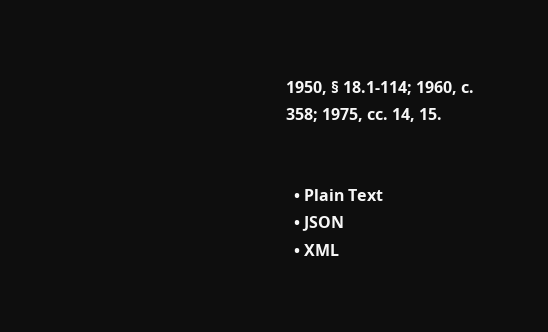1950, § 18.1-114; 1960, c. 358; 1975, cc. 14, 15.


  • Plain Text
  • JSON
  • XML